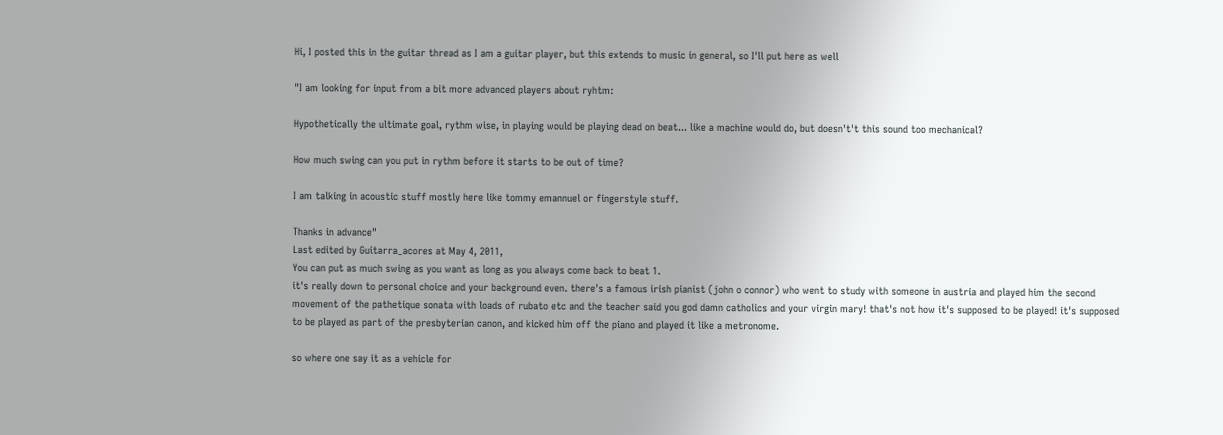Hi, I posted this in the guitar thread as I am a guitar player, but this extends to music in general, so I'll put here as well

"I am looking for input from a bit more advanced players about ryhtm:

Hypothetically the ultimate goal, rythm wise, in playing would be playing dead on beat... like a machine would do, but doesn't't this sound too mechanical?

How much swing can you put in rythm before it starts to be out of time?

I am talking in acoustic stuff mostly here like tommy emannuel or fingerstyle stuff.

Thanks in advance"
Last edited by Guitarra_acores at May 4, 2011,
You can put as much swing as you want as long as you always come back to beat 1.
it's really down to personal choice and your background even. there's a famous irish pianist (john o connor) who went to study with someone in austria and played him the second movement of the pathetique sonata with loads of rubato etc and the teacher said you god damn catholics and your virgin mary! that's not how it's supposed to be played! it's supposed to be played as part of the presbyterian canon, and kicked him off the piano and played it like a metronome.

so where one say it as a vehicle for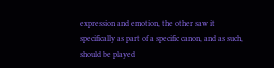expression and emotion, the other saw it specifically as part of a specific canon, and as such, should be played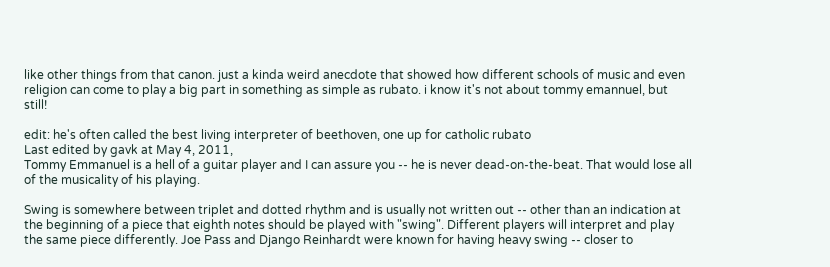like other things from that canon. just a kinda weird anecdote that showed how different schools of music and even religion can come to play a big part in something as simple as rubato. i know it's not about tommy emannuel, but still!

edit: he's often called the best living interpreter of beethoven, one up for catholic rubato
Last edited by gavk at May 4, 2011,
Tommy Emmanuel is a hell of a guitar player and I can assure you -- he is never dead-on-the-beat. That would lose all of the musicality of his playing.

Swing is somewhere between triplet and dotted rhythm and is usually not written out -- other than an indication at the beginning of a piece that eighth notes should be played with "swing". Different players will interpret and play the same piece differently. Joe Pass and Django Reinhardt were known for having heavy swing -- closer to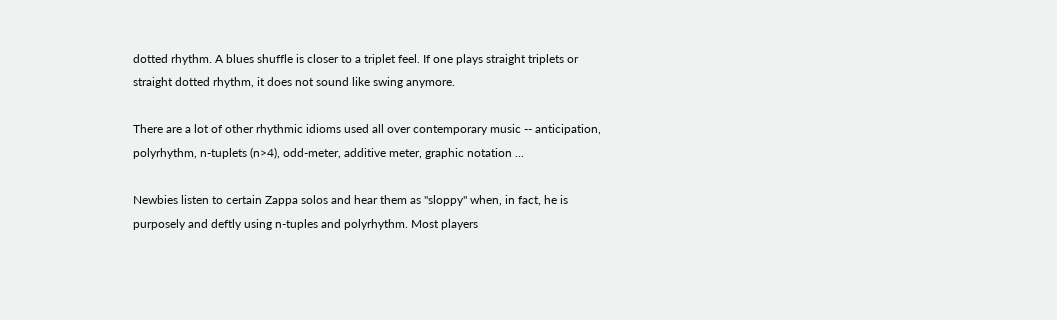dotted rhythm. A blues shuffle is closer to a triplet feel. If one plays straight triplets or straight dotted rhythm, it does not sound like swing anymore.

There are a lot of other rhythmic idioms used all over contemporary music -- anticipation, polyrhythm, n-tuplets (n>4), odd-meter, additive meter, graphic notation ...

Newbies listen to certain Zappa solos and hear them as "sloppy" when, in fact, he is purposely and deftly using n-tuples and polyrhythm. Most players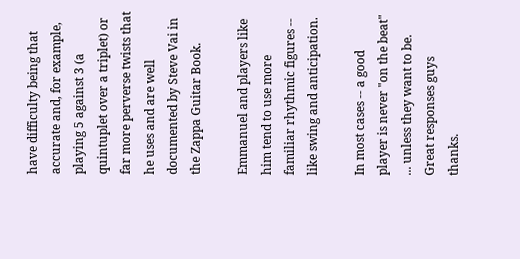have difficulty being that accurate and, for example, playing 5 against 3 (a quintuplet over a triplet) or far more perverse twists that he uses and are well documented by Steve Vai in the Zappa Guitar Book.

Emmanuel and players like him tend to use more familiar rhythmic figures -- like swing and anticipation.

In most cases -- a good player is never "on the beat" ... unless they want to be.
Great responses guys thanks.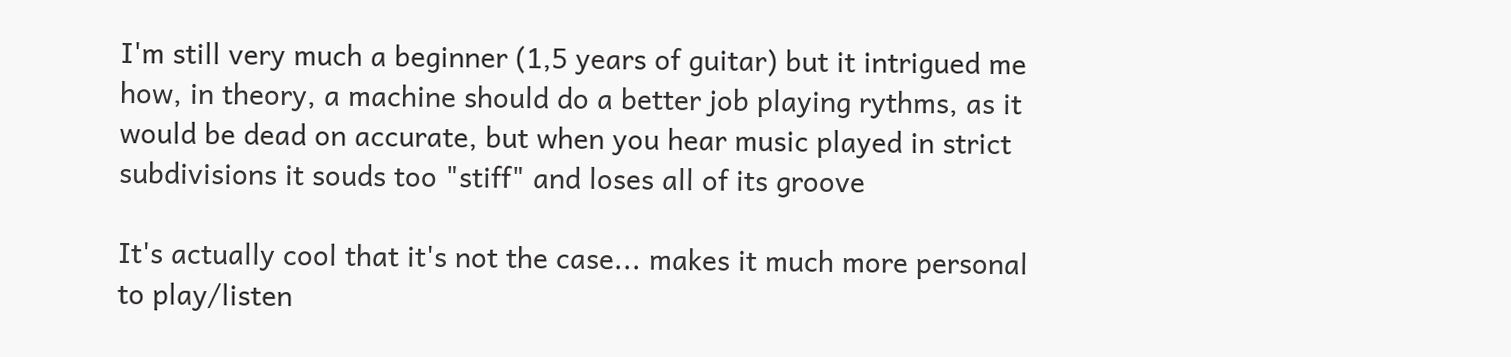I'm still very much a beginner (1,5 years of guitar) but it intrigued me how, in theory, a machine should do a better job playing rythms, as it would be dead on accurate, but when you hear music played in strict subdivisions it souds too "stiff" and loses all of its groove

It's actually cool that it's not the case... makes it much more personal to play/listen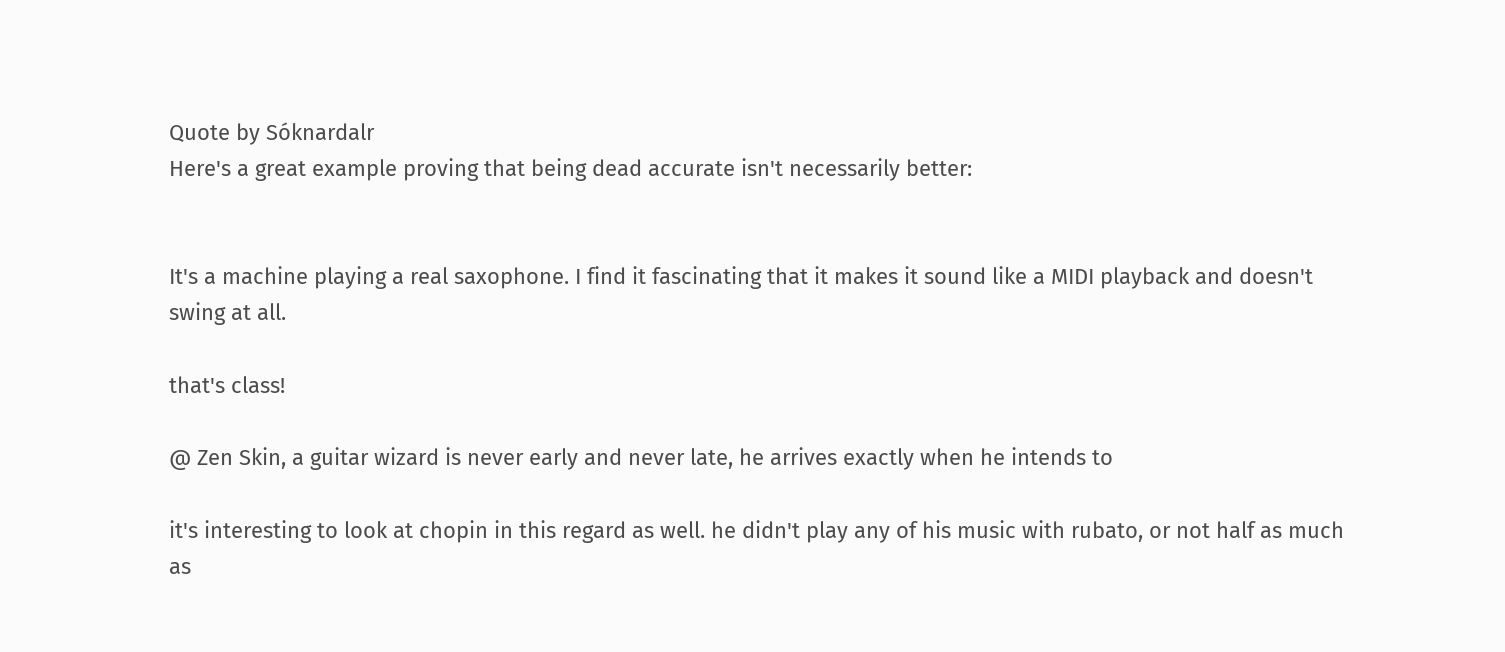Quote by Sóknardalr
Here's a great example proving that being dead accurate isn't necessarily better:


It's a machine playing a real saxophone. I find it fascinating that it makes it sound like a MIDI playback and doesn't swing at all.

that's class!

@ Zen Skin, a guitar wizard is never early and never late, he arrives exactly when he intends to

it's interesting to look at chopin in this regard as well. he didn't play any of his music with rubato, or not half as much as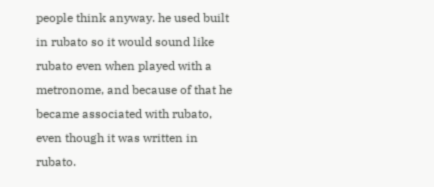people think anyway. he used built in rubato so it would sound like rubato even when played with a metronome, and because of that he became associated with rubato, even though it was written in rubato.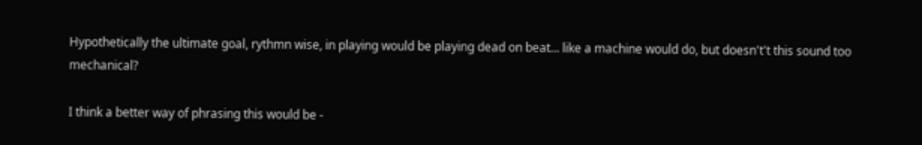Hypothetically the ultimate goal, rythmn wise, in playing would be playing dead on beat... like a machine would do, but doesn't't this sound too mechanical?

I think a better way of phrasing this would be -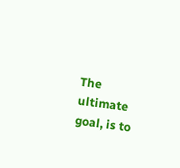The ultimate goal, is to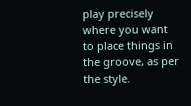play precisely where you want to place things in the groove, as per the style.